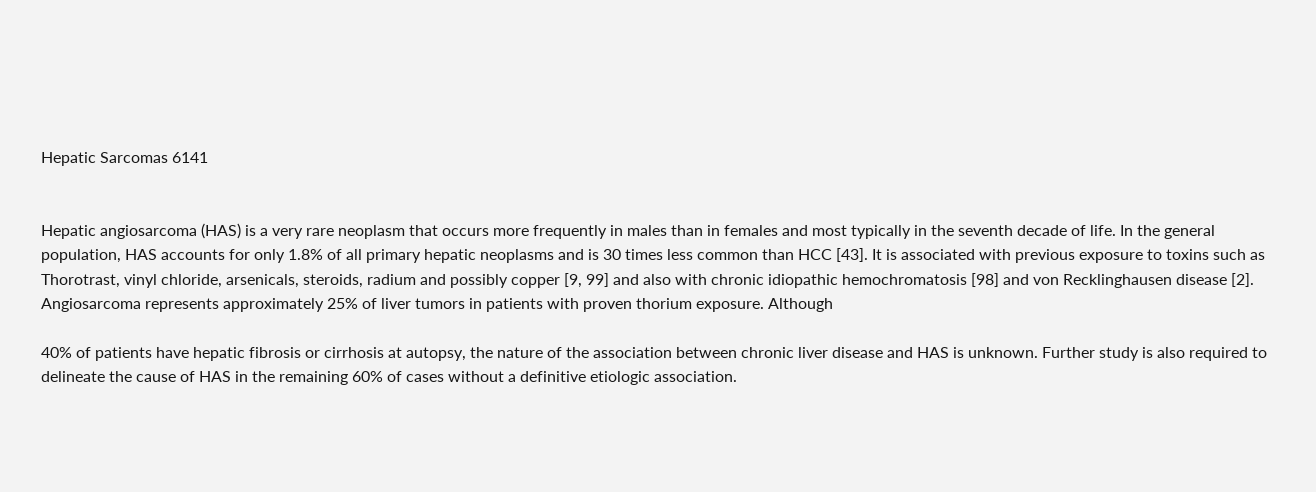Hepatic Sarcomas 6141


Hepatic angiosarcoma (HAS) is a very rare neoplasm that occurs more frequently in males than in females and most typically in the seventh decade of life. In the general population, HAS accounts for only 1.8% of all primary hepatic neoplasms and is 30 times less common than HCC [43]. It is associated with previous exposure to toxins such as Thorotrast, vinyl chloride, arsenicals, steroids, radium and possibly copper [9, 99] and also with chronic idiopathic hemochromatosis [98] and von Recklinghausen disease [2]. Angiosarcoma represents approximately 25% of liver tumors in patients with proven thorium exposure. Although

40% of patients have hepatic fibrosis or cirrhosis at autopsy, the nature of the association between chronic liver disease and HAS is unknown. Further study is also required to delineate the cause of HAS in the remaining 60% of cases without a definitive etiologic association.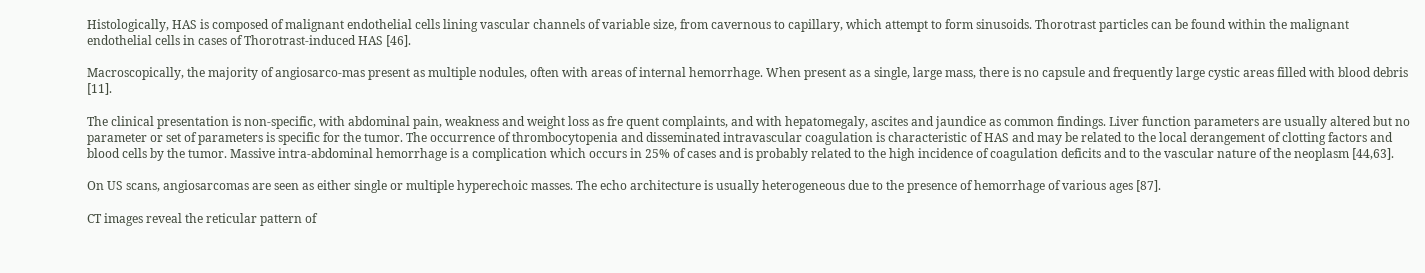Histologically, HAS is composed of malignant endothelial cells lining vascular channels of variable size, from cavernous to capillary, which attempt to form sinusoids. Thorotrast particles can be found within the malignant endothelial cells in cases of Thorotrast-induced HAS [46].

Macroscopically, the majority of angiosarco-mas present as multiple nodules, often with areas of internal hemorrhage. When present as a single, large mass, there is no capsule and frequently large cystic areas filled with blood debris [11].

The clinical presentation is non-specific, with abdominal pain, weakness and weight loss as fre quent complaints, and with hepatomegaly, ascites and jaundice as common findings. Liver function parameters are usually altered but no parameter or set of parameters is specific for the tumor. The occurrence of thrombocytopenia and disseminated intravascular coagulation is characteristic of HAS and may be related to the local derangement of clotting factors and blood cells by the tumor. Massive intra-abdominal hemorrhage is a complication which occurs in 25% of cases and is probably related to the high incidence of coagulation deficits and to the vascular nature of the neoplasm [44,63].

On US scans, angiosarcomas are seen as either single or multiple hyperechoic masses. The echo architecture is usually heterogeneous due to the presence of hemorrhage of various ages [87].

CT images reveal the reticular pattern of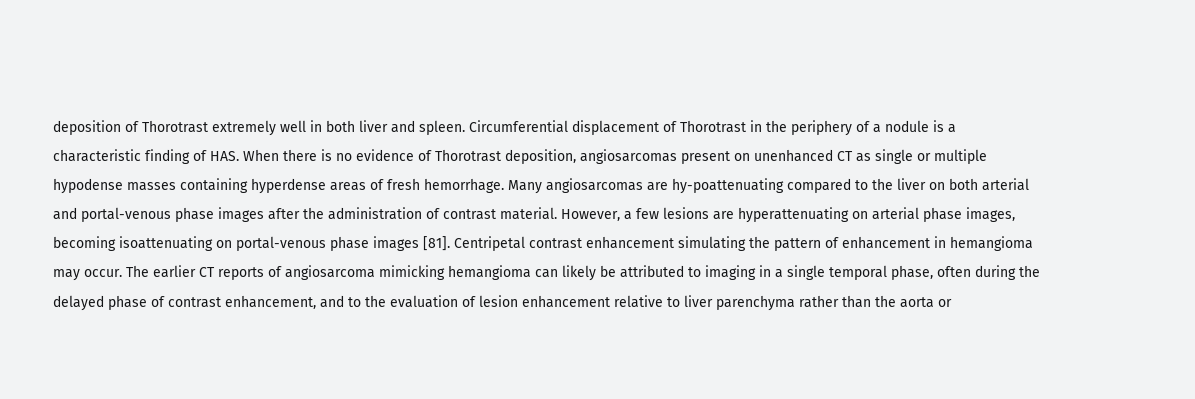deposition of Thorotrast extremely well in both liver and spleen. Circumferential displacement of Thorotrast in the periphery of a nodule is a characteristic finding of HAS. When there is no evidence of Thorotrast deposition, angiosarcomas present on unenhanced CT as single or multiple hypodense masses containing hyperdense areas of fresh hemorrhage. Many angiosarcomas are hy-poattenuating compared to the liver on both arterial and portal-venous phase images after the administration of contrast material. However, a few lesions are hyperattenuating on arterial phase images, becoming isoattenuating on portal-venous phase images [81]. Centripetal contrast enhancement simulating the pattern of enhancement in hemangioma may occur. The earlier CT reports of angiosarcoma mimicking hemangioma can likely be attributed to imaging in a single temporal phase, often during the delayed phase of contrast enhancement, and to the evaluation of lesion enhancement relative to liver parenchyma rather than the aorta or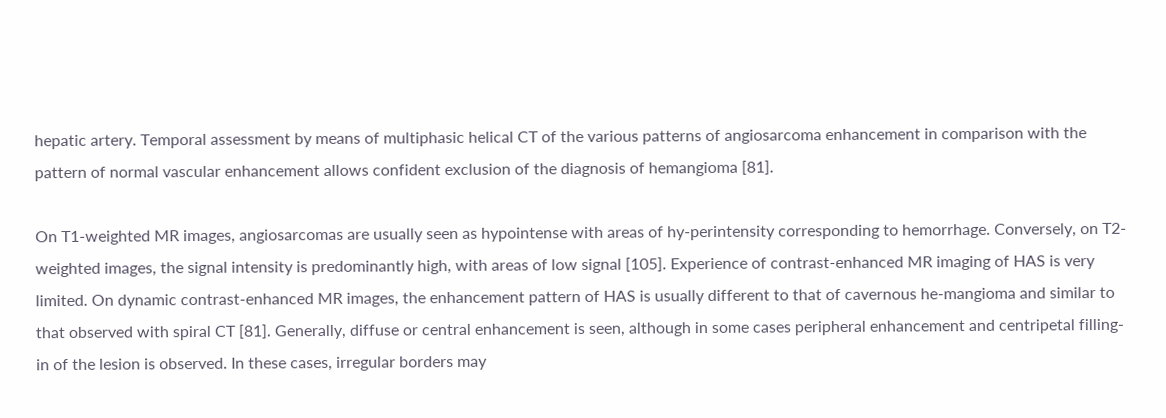hepatic artery. Temporal assessment by means of multiphasic helical CT of the various patterns of angiosarcoma enhancement in comparison with the pattern of normal vascular enhancement allows confident exclusion of the diagnosis of hemangioma [81].

On T1-weighted MR images, angiosarcomas are usually seen as hypointense with areas of hy-perintensity corresponding to hemorrhage. Conversely, on T2-weighted images, the signal intensity is predominantly high, with areas of low signal [105]. Experience of contrast-enhanced MR imaging of HAS is very limited. On dynamic contrast-enhanced MR images, the enhancement pattern of HAS is usually different to that of cavernous he-mangioma and similar to that observed with spiral CT [81]. Generally, diffuse or central enhancement is seen, although in some cases peripheral enhancement and centripetal filling-in of the lesion is observed. In these cases, irregular borders may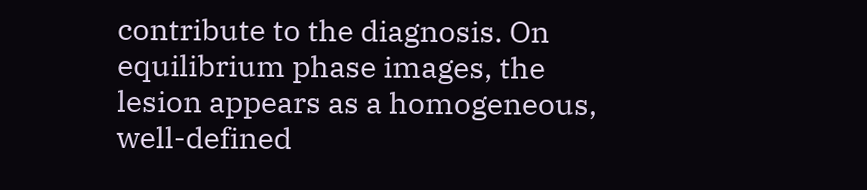contribute to the diagnosis. On equilibrium phase images, the lesion appears as a homogeneous, well-defined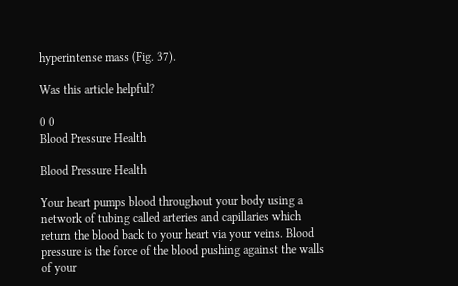hyperintense mass (Fig. 37).

Was this article helpful?

0 0
Blood Pressure Health

Blood Pressure Health

Your heart pumps blood throughout your body using a network of tubing called arteries and capillaries which return the blood back to your heart via your veins. Blood pressure is the force of the blood pushing against the walls of your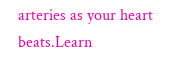arteries as your heart beats.Learn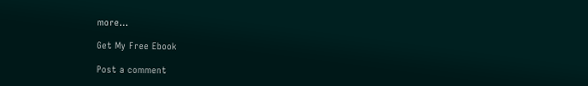more...

Get My Free Ebook

Post a comment